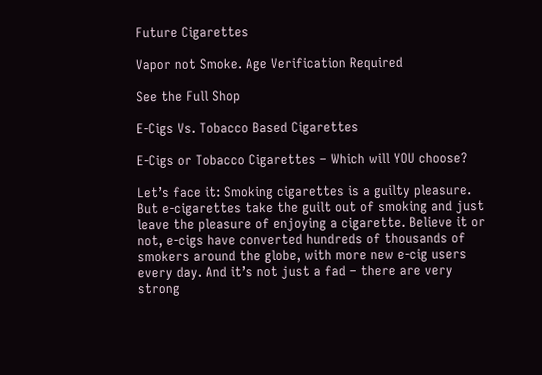Future Cigarettes

Vapor not Smoke. Age Verification Required

See the Full Shop

E-Cigs Vs. Tobacco Based Cigarettes

E-Cigs or Tobacco Cigarettes – Which will YOU choose?

Let’s face it: Smoking cigarettes is a guilty pleasure. But e-cigarettes take the guilt out of smoking and just leave the pleasure of enjoying a cigarette. Believe it or not, e-cigs have converted hundreds of thousands of smokers around the globe, with more new e-cig users every day. And it’s not just a fad – there are very strong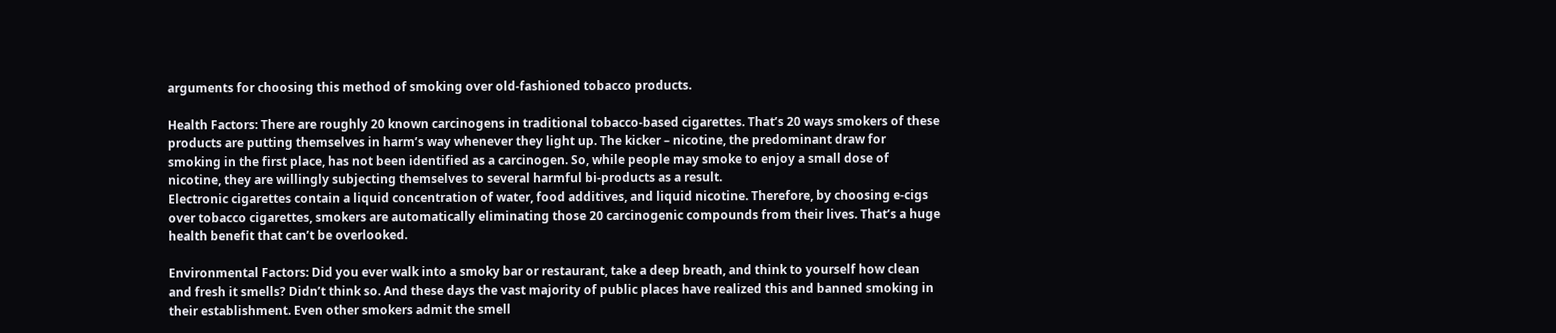arguments for choosing this method of smoking over old-fashioned tobacco products.

Health Factors: There are roughly 20 known carcinogens in traditional tobacco-based cigarettes. That’s 20 ways smokers of these products are putting themselves in harm’s way whenever they light up. The kicker – nicotine, the predominant draw for smoking in the first place, has not been identified as a carcinogen. So, while people may smoke to enjoy a small dose of nicotine, they are willingly subjecting themselves to several harmful bi-products as a result.
Electronic cigarettes contain a liquid concentration of water, food additives, and liquid nicotine. Therefore, by choosing e-cigs over tobacco cigarettes, smokers are automatically eliminating those 20 carcinogenic compounds from their lives. That’s a huge health benefit that can’t be overlooked.

Environmental Factors: Did you ever walk into a smoky bar or restaurant, take a deep breath, and think to yourself how clean and fresh it smells? Didn’t think so. And these days the vast majority of public places have realized this and banned smoking in their establishment. Even other smokers admit the smell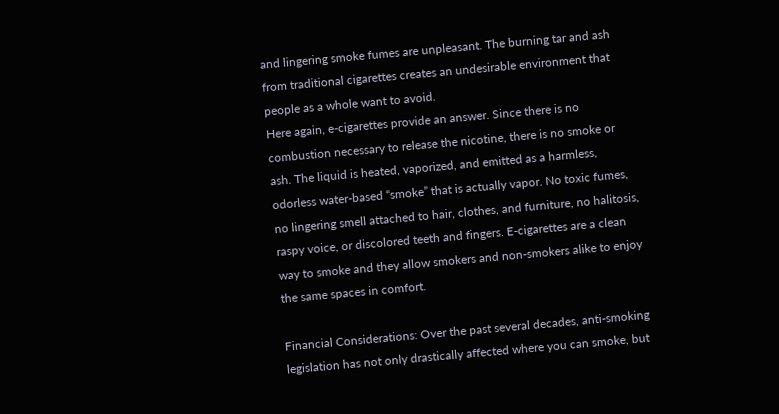and lingering smoke fumes are unpleasant. The burning tar and ash from traditional cigarettes creates an undesirable environment that people as a whole want to avoid.
Here again, e-cigarettes provide an answer. Since there is no combustion necessary to release the nicotine, there is no smoke or ash. The liquid is heated, vaporized, and emitted as a harmless, odorless water-based “smoke” that is actually vapor. No toxic fumes, no lingering smell attached to hair, clothes, and furniture, no halitosis, raspy voice, or discolored teeth and fingers. E-cigarettes are a clean way to smoke and they allow smokers and non-smokers alike to enjoy the same spaces in comfort.

Financial Considerations: Over the past several decades, anti-smoking legislation has not only drastically affected where you can smoke, but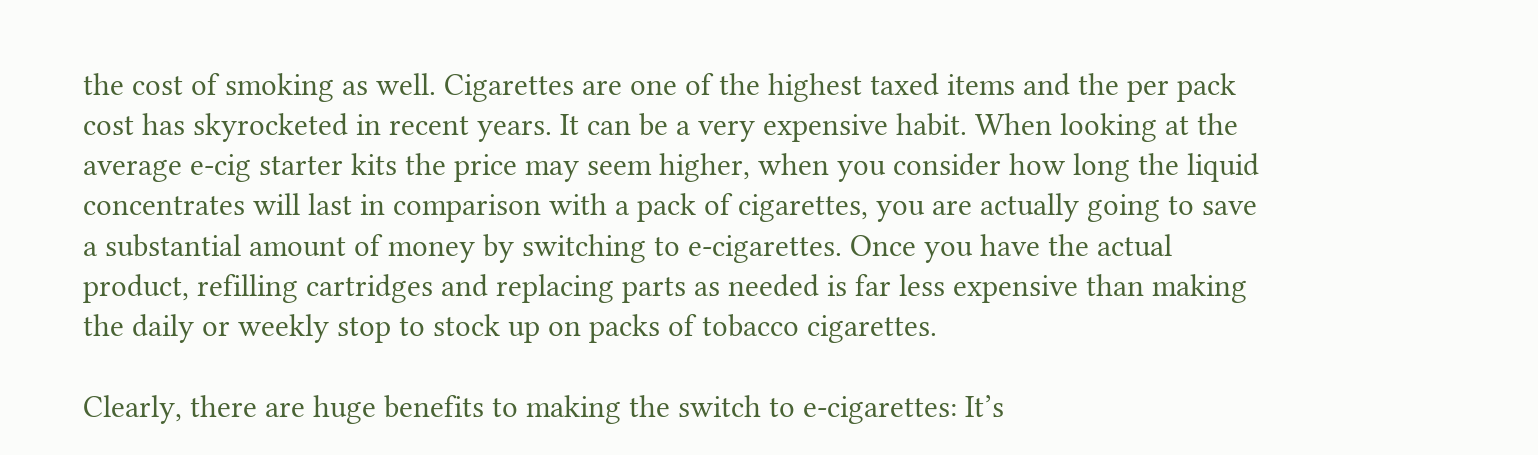the cost of smoking as well. Cigarettes are one of the highest taxed items and the per pack cost has skyrocketed in recent years. It can be a very expensive habit. When looking at the average e-cig starter kits the price may seem higher, when you consider how long the liquid concentrates will last in comparison with a pack of cigarettes, you are actually going to save a substantial amount of money by switching to e-cigarettes. Once you have the actual product, refilling cartridges and replacing parts as needed is far less expensive than making the daily or weekly stop to stock up on packs of tobacco cigarettes.

Clearly, there are huge benefits to making the switch to e-cigarettes: It’s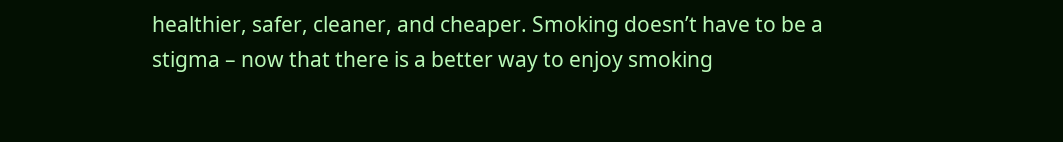healthier, safer, cleaner, and cheaper. Smoking doesn’t have to be a stigma – now that there is a better way to enjoy smoking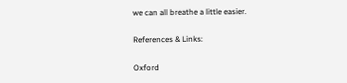we can all breathe a little easier.

References & Links:

Oxford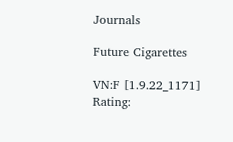Journals

Future Cigarettes

VN:F [1.9.22_1171]
Rating: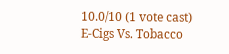10.0/10 (1 vote cast)
E-Cigs Vs. Tobacco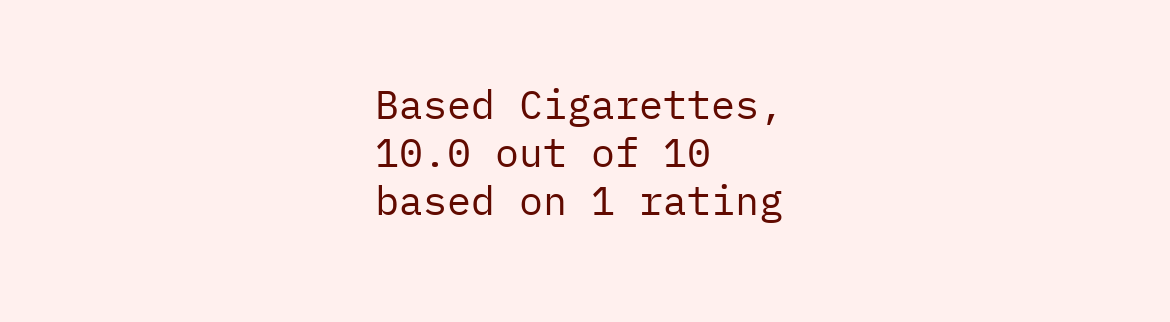Based Cigarettes, 10.0 out of 10 based on 1 rating